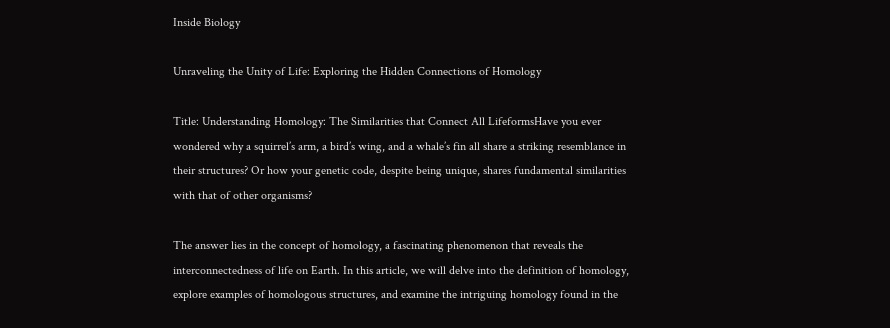Inside Biology

Unraveling the Unity of Life: Exploring the Hidden Connections of Homology

Title: Understanding Homology: The Similarities that Connect All LifeformsHave you ever wondered why a squirrel’s arm, a bird’s wing, and a whale’s fin all share a striking resemblance in their structures? Or how your genetic code, despite being unique, shares fundamental similarities with that of other organisms?

The answer lies in the concept of homology, a fascinating phenomenon that reveals the interconnectedness of life on Earth. In this article, we will delve into the definition of homology, explore examples of homologous structures, and examine the intriguing homology found in the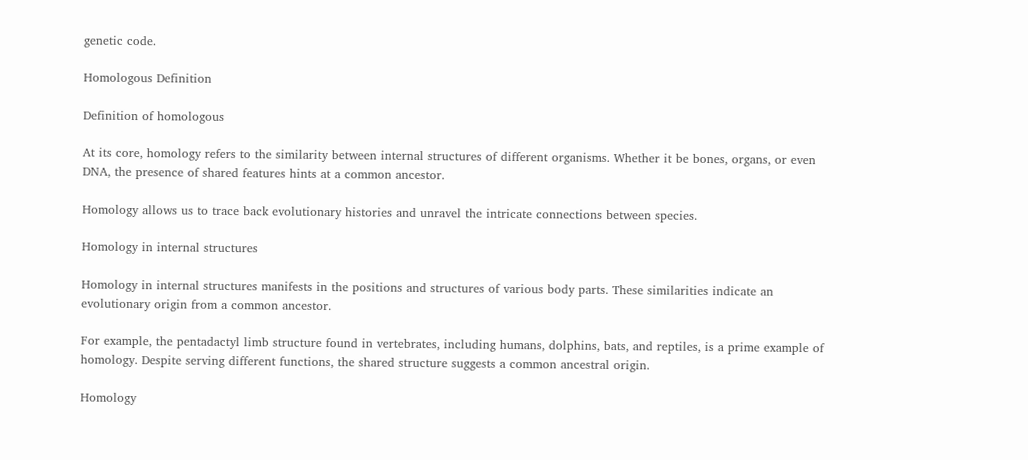genetic code.

Homologous Definition

Definition of homologous

At its core, homology refers to the similarity between internal structures of different organisms. Whether it be bones, organs, or even DNA, the presence of shared features hints at a common ancestor.

Homology allows us to trace back evolutionary histories and unravel the intricate connections between species.

Homology in internal structures

Homology in internal structures manifests in the positions and structures of various body parts. These similarities indicate an evolutionary origin from a common ancestor.

For example, the pentadactyl limb structure found in vertebrates, including humans, dolphins, bats, and reptiles, is a prime example of homology. Despite serving different functions, the shared structure suggests a common ancestral origin.

Homology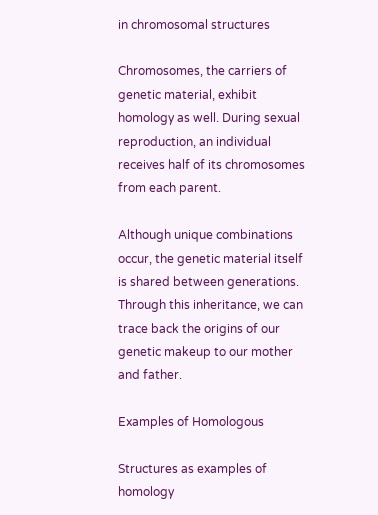in chromosomal structures

Chromosomes, the carriers of genetic material, exhibit homology as well. During sexual reproduction, an individual receives half of its chromosomes from each parent.

Although unique combinations occur, the genetic material itself is shared between generations. Through this inheritance, we can trace back the origins of our genetic makeup to our mother and father.

Examples of Homologous

Structures as examples of homology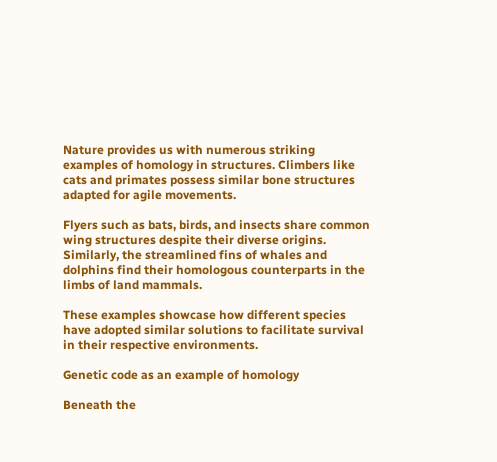Nature provides us with numerous striking examples of homology in structures. Climbers like cats and primates possess similar bone structures adapted for agile movements.

Flyers such as bats, birds, and insects share common wing structures despite their diverse origins. Similarly, the streamlined fins of whales and dolphins find their homologous counterparts in the limbs of land mammals.

These examples showcase how different species have adopted similar solutions to facilitate survival in their respective environments.

Genetic code as an example of homology

Beneath the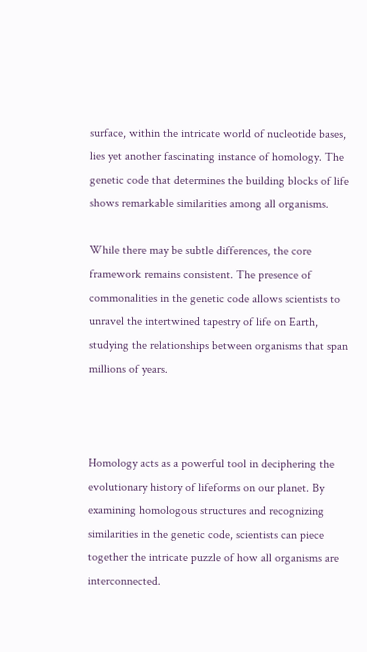surface, within the intricate world of nucleotide bases, lies yet another fascinating instance of homology. The genetic code that determines the building blocks of life shows remarkable similarities among all organisms.

While there may be subtle differences, the core framework remains consistent. The presence of commonalities in the genetic code allows scientists to unravel the intertwined tapestry of life on Earth, studying the relationships between organisms that span millions of years.



Homology acts as a powerful tool in deciphering the evolutionary history of lifeforms on our planet. By examining homologous structures and recognizing similarities in the genetic code, scientists can piece together the intricate puzzle of how all organisms are interconnected.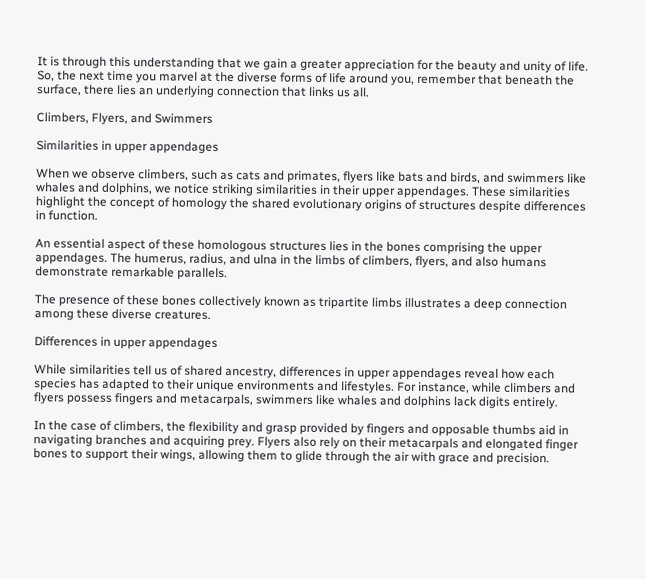It is through this understanding that we gain a greater appreciation for the beauty and unity of life. So, the next time you marvel at the diverse forms of life around you, remember that beneath the surface, there lies an underlying connection that links us all.

Climbers, Flyers, and Swimmers

Similarities in upper appendages

When we observe climbers, such as cats and primates, flyers like bats and birds, and swimmers like whales and dolphins, we notice striking similarities in their upper appendages. These similarities highlight the concept of homology the shared evolutionary origins of structures despite differences in function.

An essential aspect of these homologous structures lies in the bones comprising the upper appendages. The humerus, radius, and ulna in the limbs of climbers, flyers, and also humans demonstrate remarkable parallels.

The presence of these bones collectively known as tripartite limbs illustrates a deep connection among these diverse creatures.

Differences in upper appendages

While similarities tell us of shared ancestry, differences in upper appendages reveal how each species has adapted to their unique environments and lifestyles. For instance, while climbers and flyers possess fingers and metacarpals, swimmers like whales and dolphins lack digits entirely.

In the case of climbers, the flexibility and grasp provided by fingers and opposable thumbs aid in navigating branches and acquiring prey. Flyers also rely on their metacarpals and elongated finger bones to support their wings, allowing them to glide through the air with grace and precision.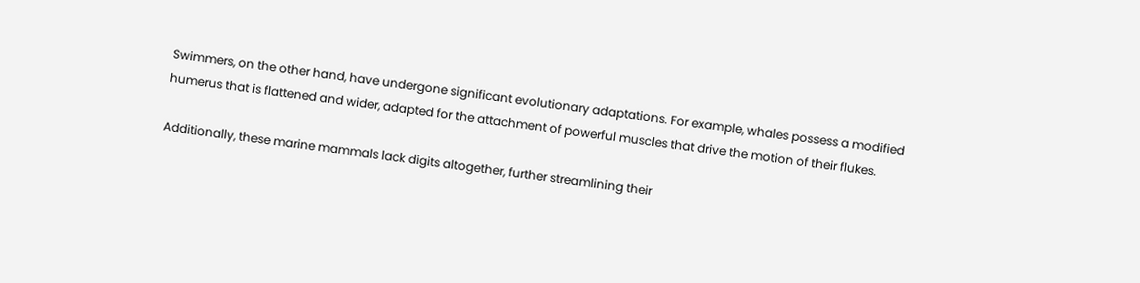Swimmers, on the other hand, have undergone significant evolutionary adaptations. For example, whales possess a modified humerus that is flattened and wider, adapted for the attachment of powerful muscles that drive the motion of their flukes.

Additionally, these marine mammals lack digits altogether, further streamlining their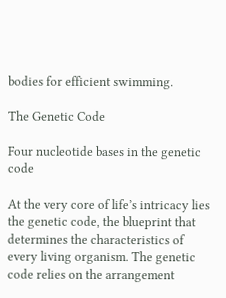bodies for efficient swimming.

The Genetic Code

Four nucleotide bases in the genetic code

At the very core of life’s intricacy lies the genetic code, the blueprint that determines the characteristics of every living organism. The genetic code relies on the arrangement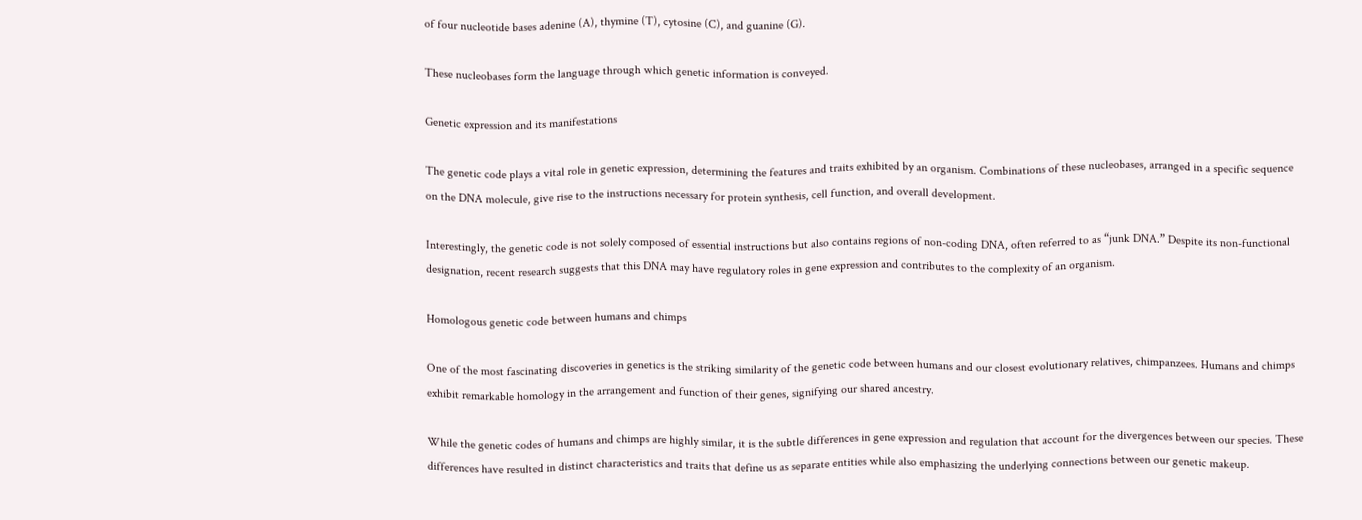of four nucleotide bases adenine (A), thymine (T), cytosine (C), and guanine (G).

These nucleobases form the language through which genetic information is conveyed.

Genetic expression and its manifestations

The genetic code plays a vital role in genetic expression, determining the features and traits exhibited by an organism. Combinations of these nucleobases, arranged in a specific sequence on the DNA molecule, give rise to the instructions necessary for protein synthesis, cell function, and overall development.

Interestingly, the genetic code is not solely composed of essential instructions but also contains regions of non-coding DNA, often referred to as “junk DNA.” Despite its non-functional designation, recent research suggests that this DNA may have regulatory roles in gene expression and contributes to the complexity of an organism.

Homologous genetic code between humans and chimps

One of the most fascinating discoveries in genetics is the striking similarity of the genetic code between humans and our closest evolutionary relatives, chimpanzees. Humans and chimps exhibit remarkable homology in the arrangement and function of their genes, signifying our shared ancestry.

While the genetic codes of humans and chimps are highly similar, it is the subtle differences in gene expression and regulation that account for the divergences between our species. These differences have resulted in distinct characteristics and traits that define us as separate entities while also emphasizing the underlying connections between our genetic makeup.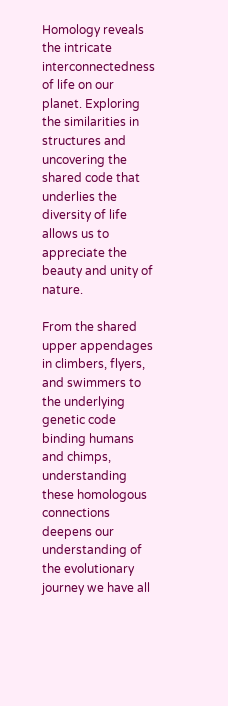Homology reveals the intricate interconnectedness of life on our planet. Exploring the similarities in structures and uncovering the shared code that underlies the diversity of life allows us to appreciate the beauty and unity of nature.

From the shared upper appendages in climbers, flyers, and swimmers to the underlying genetic code binding humans and chimps, understanding these homologous connections deepens our understanding of the evolutionary journey we have all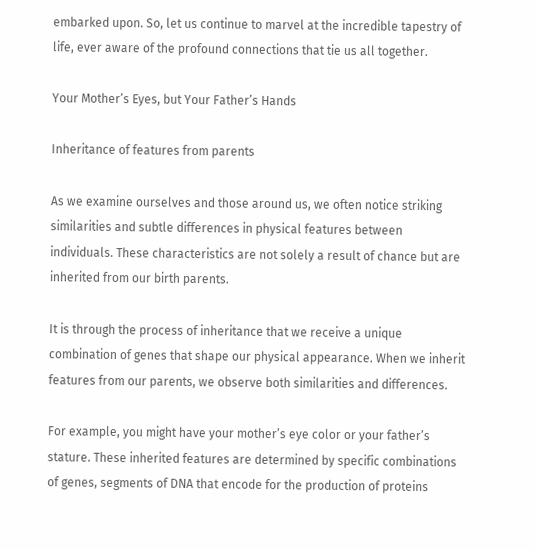embarked upon. So, let us continue to marvel at the incredible tapestry of life, ever aware of the profound connections that tie us all together.

Your Mother’s Eyes, but Your Father’s Hands

Inheritance of features from parents

As we examine ourselves and those around us, we often notice striking similarities and subtle differences in physical features between individuals. These characteristics are not solely a result of chance but are inherited from our birth parents.

It is through the process of inheritance that we receive a unique combination of genes that shape our physical appearance. When we inherit features from our parents, we observe both similarities and differences.

For example, you might have your mother’s eye color or your father’s stature. These inherited features are determined by specific combinations of genes, segments of DNA that encode for the production of proteins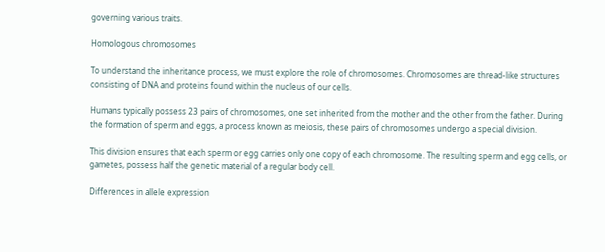governing various traits.

Homologous chromosomes

To understand the inheritance process, we must explore the role of chromosomes. Chromosomes are thread-like structures consisting of DNA and proteins found within the nucleus of our cells.

Humans typically possess 23 pairs of chromosomes, one set inherited from the mother and the other from the father. During the formation of sperm and eggs, a process known as meiosis, these pairs of chromosomes undergo a special division.

This division ensures that each sperm or egg carries only one copy of each chromosome. The resulting sperm and egg cells, or gametes, possess half the genetic material of a regular body cell.

Differences in allele expression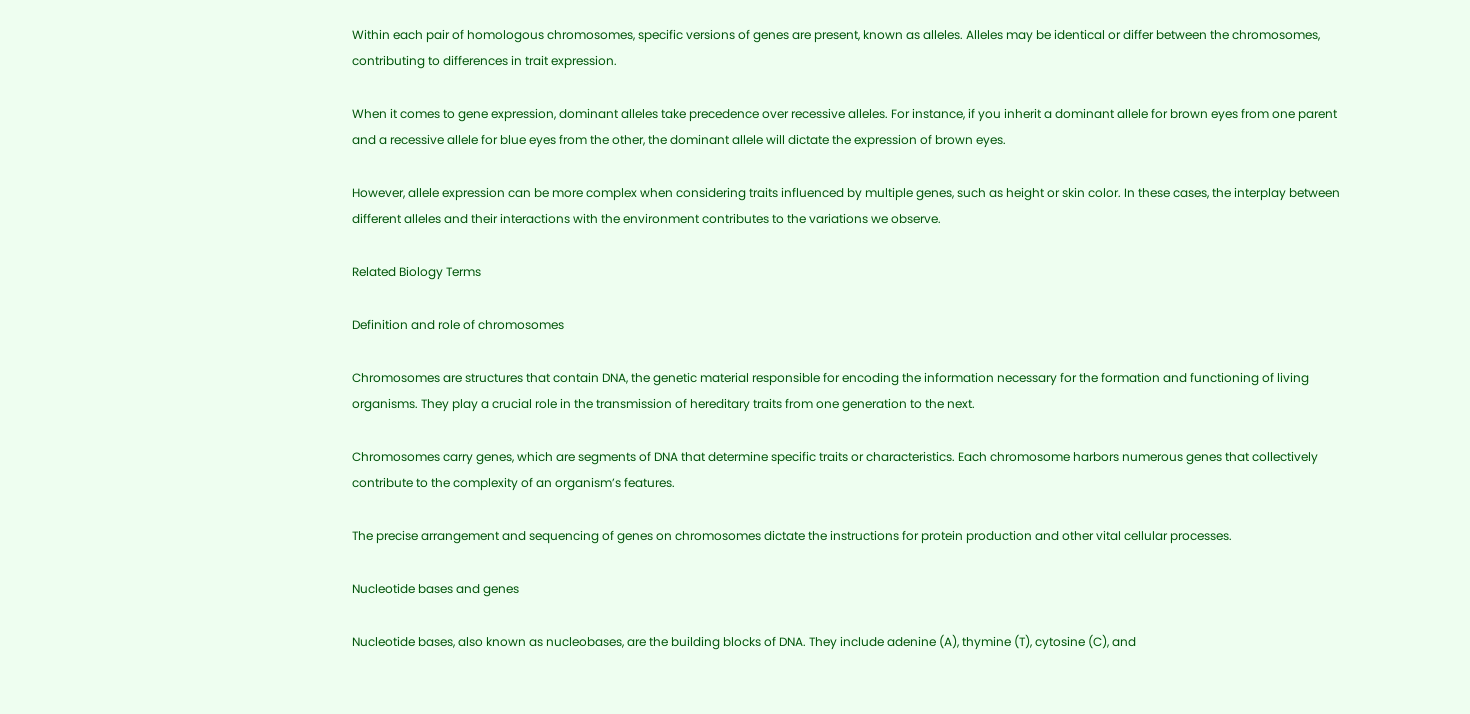Within each pair of homologous chromosomes, specific versions of genes are present, known as alleles. Alleles may be identical or differ between the chromosomes, contributing to differences in trait expression.

When it comes to gene expression, dominant alleles take precedence over recessive alleles. For instance, if you inherit a dominant allele for brown eyes from one parent and a recessive allele for blue eyes from the other, the dominant allele will dictate the expression of brown eyes.

However, allele expression can be more complex when considering traits influenced by multiple genes, such as height or skin color. In these cases, the interplay between different alleles and their interactions with the environment contributes to the variations we observe.

Related Biology Terms

Definition and role of chromosomes

Chromosomes are structures that contain DNA, the genetic material responsible for encoding the information necessary for the formation and functioning of living organisms. They play a crucial role in the transmission of hereditary traits from one generation to the next.

Chromosomes carry genes, which are segments of DNA that determine specific traits or characteristics. Each chromosome harbors numerous genes that collectively contribute to the complexity of an organism’s features.

The precise arrangement and sequencing of genes on chromosomes dictate the instructions for protein production and other vital cellular processes.

Nucleotide bases and genes

Nucleotide bases, also known as nucleobases, are the building blocks of DNA. They include adenine (A), thymine (T), cytosine (C), and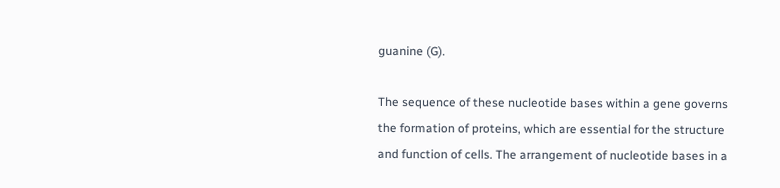guanine (G).

The sequence of these nucleotide bases within a gene governs the formation of proteins, which are essential for the structure and function of cells. The arrangement of nucleotide bases in a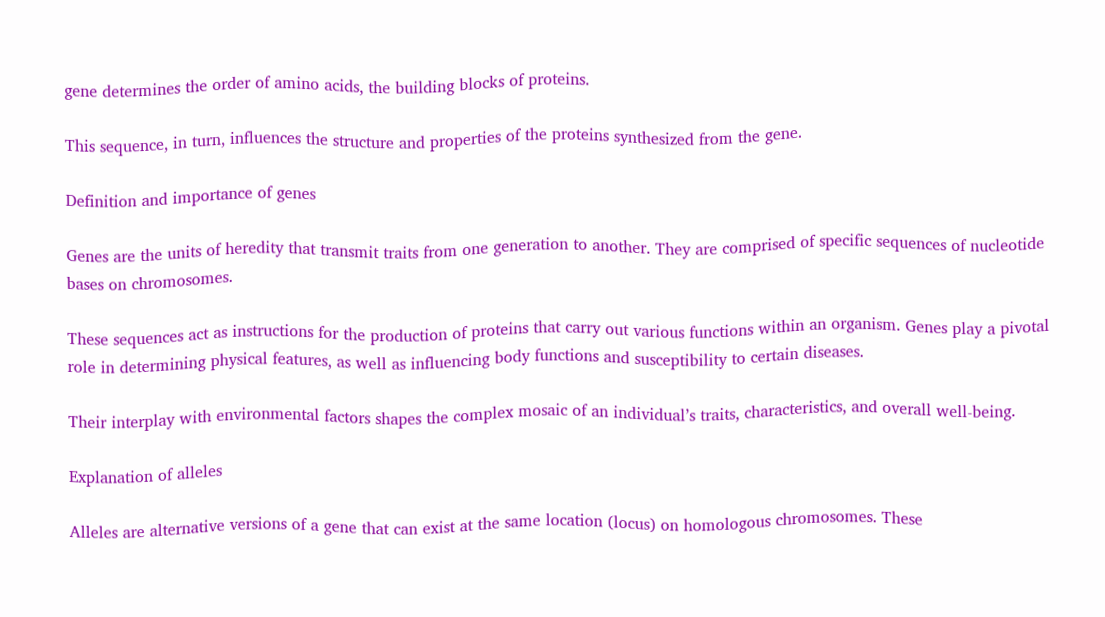gene determines the order of amino acids, the building blocks of proteins.

This sequence, in turn, influences the structure and properties of the proteins synthesized from the gene.

Definition and importance of genes

Genes are the units of heredity that transmit traits from one generation to another. They are comprised of specific sequences of nucleotide bases on chromosomes.

These sequences act as instructions for the production of proteins that carry out various functions within an organism. Genes play a pivotal role in determining physical features, as well as influencing body functions and susceptibility to certain diseases.

Their interplay with environmental factors shapes the complex mosaic of an individual’s traits, characteristics, and overall well-being.

Explanation of alleles

Alleles are alternative versions of a gene that can exist at the same location (locus) on homologous chromosomes. These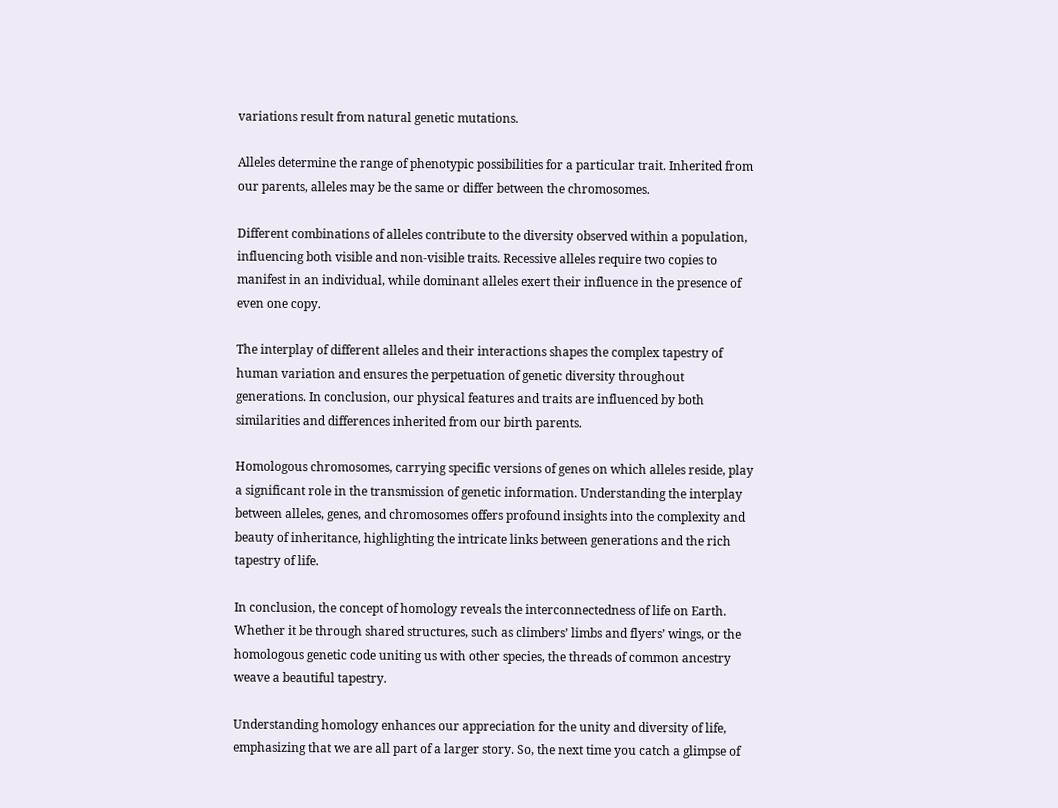variations result from natural genetic mutations.

Alleles determine the range of phenotypic possibilities for a particular trait. Inherited from our parents, alleles may be the same or differ between the chromosomes.

Different combinations of alleles contribute to the diversity observed within a population, influencing both visible and non-visible traits. Recessive alleles require two copies to manifest in an individual, while dominant alleles exert their influence in the presence of even one copy.

The interplay of different alleles and their interactions shapes the complex tapestry of human variation and ensures the perpetuation of genetic diversity throughout generations. In conclusion, our physical features and traits are influenced by both similarities and differences inherited from our birth parents.

Homologous chromosomes, carrying specific versions of genes on which alleles reside, play a significant role in the transmission of genetic information. Understanding the interplay between alleles, genes, and chromosomes offers profound insights into the complexity and beauty of inheritance, highlighting the intricate links between generations and the rich tapestry of life.

In conclusion, the concept of homology reveals the interconnectedness of life on Earth. Whether it be through shared structures, such as climbers’ limbs and flyers’ wings, or the homologous genetic code uniting us with other species, the threads of common ancestry weave a beautiful tapestry.

Understanding homology enhances our appreciation for the unity and diversity of life, emphasizing that we are all part of a larger story. So, the next time you catch a glimpse of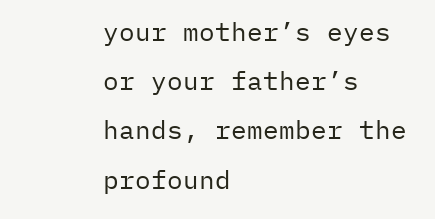your mother’s eyes or your father’s hands, remember the profound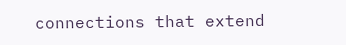connections that extend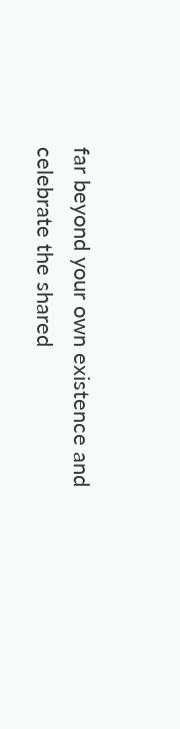far beyond your own existence and celebrate the shared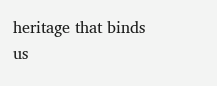heritage that binds us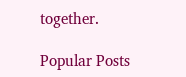together.

Popular Posts